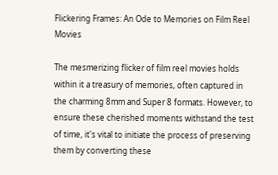Flickering Frames: An Ode to Memories on Film Reel Movies

The mesmerizing flicker of film reel movies holds within it a treasury of memories, often captured in the charming 8mm and Super 8 formats. However, to ensure these cherished moments withstand the test of time, it's vital to initiate the process of preserving them by converting these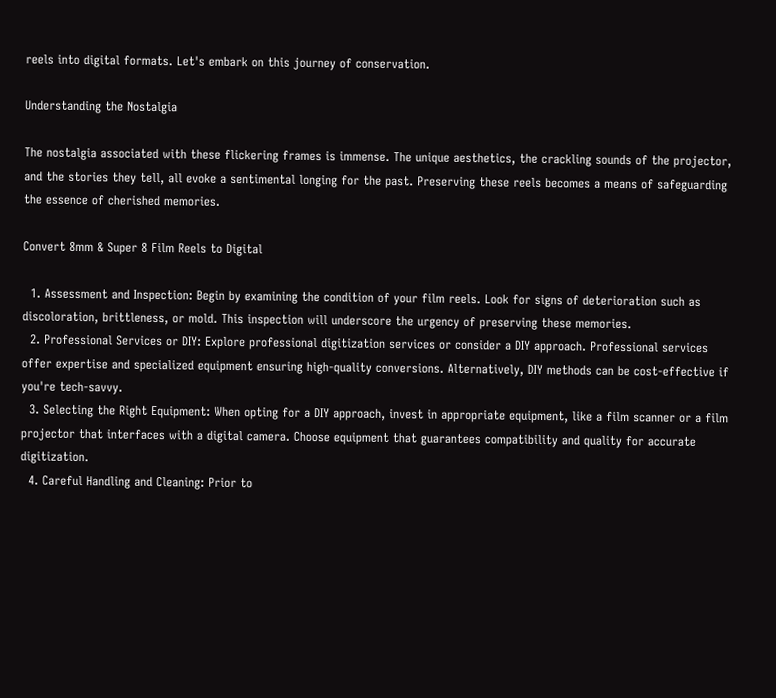reels into digital formats. Let's embark on this journey of conservation.

Understanding the Nostalgia

The nostalgia associated with these flickering frames is immense. The unique aesthetics, the crackling sounds of the projector, and the stories they tell, all evoke a sentimental longing for the past. Preserving these reels becomes a means of safeguarding the essence of cherished memories.

Convert 8mm & Super 8 Film Reels to Digital

  1. Assessment and Inspection: Begin by examining the condition of your film reels. Look for signs of deterioration such as discoloration, brittleness, or mold. This inspection will underscore the urgency of preserving these memories.
  2. Professional Services or DIY: Explore professional digitization services or consider a DIY approach. Professional services offer expertise and specialized equipment ensuring high-quality conversions. Alternatively, DIY methods can be cost-effective if you're tech-savvy.
  3. Selecting the Right Equipment: When opting for a DIY approach, invest in appropriate equipment, like a film scanner or a film projector that interfaces with a digital camera. Choose equipment that guarantees compatibility and quality for accurate digitization.
  4. Careful Handling and Cleaning: Prior to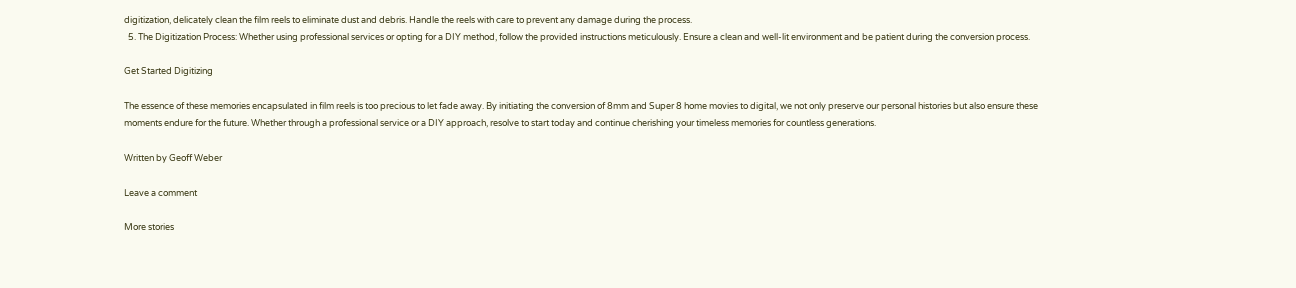digitization, delicately clean the film reels to eliminate dust and debris. Handle the reels with care to prevent any damage during the process.
  5. The Digitization Process: Whether using professional services or opting for a DIY method, follow the provided instructions meticulously. Ensure a clean and well-lit environment and be patient during the conversion process.

Get Started Digitizing

The essence of these memories encapsulated in film reels is too precious to let fade away. By initiating the conversion of 8mm and Super 8 home movies to digital, we not only preserve our personal histories but also ensure these moments endure for the future. Whether through a professional service or a DIY approach, resolve to start today and continue cherishing your timeless memories for countless generations.

Written by Geoff Weber

Leave a comment

More stories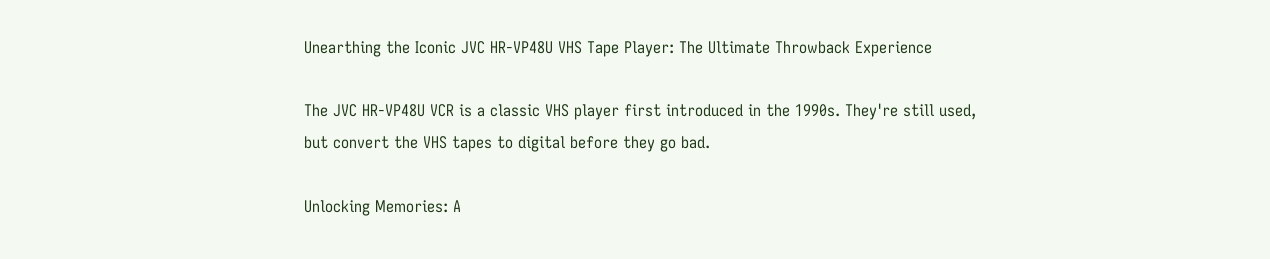Unearthing the Iconic JVC HR-VP48U VHS Tape Player: The Ultimate Throwback Experience

The JVC HR-VP48U VCR is a classic VHS player first introduced in the 1990s. They're still used, but convert the VHS tapes to digital before they go bad.

Unlocking Memories: A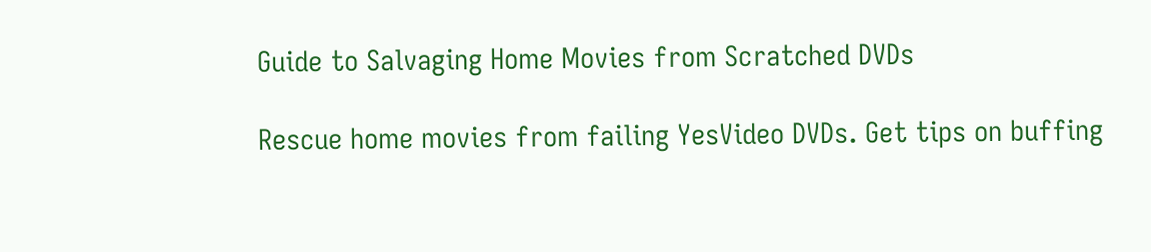Guide to Salvaging Home Movies from Scratched DVDs

Rescue home movies from failing YesVideo DVDs. Get tips on buffing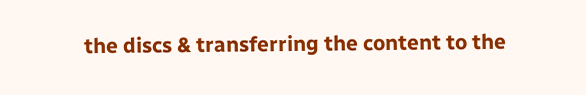the discs & transferring the content to the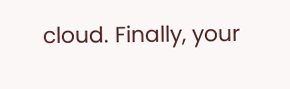cloud. Finally, your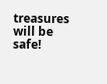treasures will be safe!